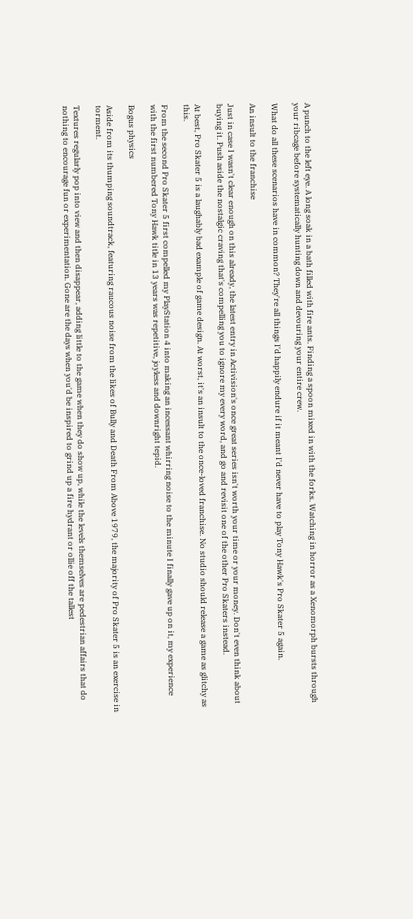A punch to the left eye. A long soak in a bath filled with fire ants. Finding a spoon mixed in with the forks. Watching in horror as a Xenomorph bursts through your ribcage before systematically hunting down and devouring your entire crew.

What do all these scenarios have in common? They're all things I'd happily endure if it meant I'd never have to play Tony Hawk's Pro Skater 5 again.

An insult to the franchise

Just in case I wasn't clear enough on this already, the latest entry in Activision's once great series isn't worth your time or your money. Don't even think about buying it. Push aside the nostalgic craving that's compelling you to ignore my every word, and go and revisit one of the other Pro Skaters instead.

At best, Pro Skater 5 is a laughably bad example of game design. At worst, it's an insult to the once-loved franchise. No studio should release a game as glitchy as this.

From the second Pro Skater 5 first compelled my PlayStation 4 into making an incessant whirring noise to the minute I finally gave up on it, my experience with the first numbered Tony Hawk title in 13 years was repetitive, joyless and downright tepid.

Bogus physics

Aside from its thumping soundtrack, featuring raucous noise from the likes of Bully and Death From Above 1979, the majority of Pro Skater 5 is an exercise in torment.

Textures regularly pop into view and then disappear, adding little to the game when they do show up, while the levels themselves are pedestrian affairs that do nothing to encourage fun or experimentation. Gone are the days when you'd be inspired to grind up a fire hydrant or ollie off the tallest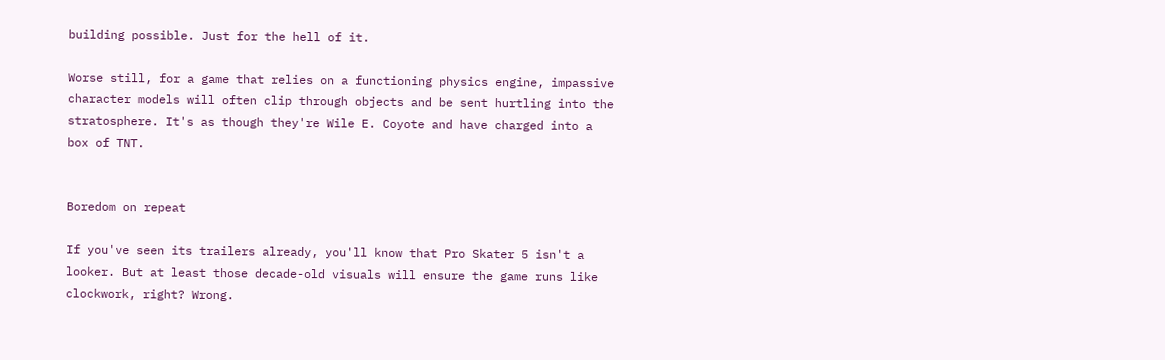building possible. Just for the hell of it.

Worse still, for a game that relies on a functioning physics engine, impassive character models will often clip through objects and be sent hurtling into the stratosphere. It's as though they're Wile E. Coyote and have charged into a box of TNT.


Boredom on repeat

If you've seen its trailers already, you'll know that Pro Skater 5 isn't a looker. But at least those decade-old visuals will ensure the game runs like clockwork, right? Wrong.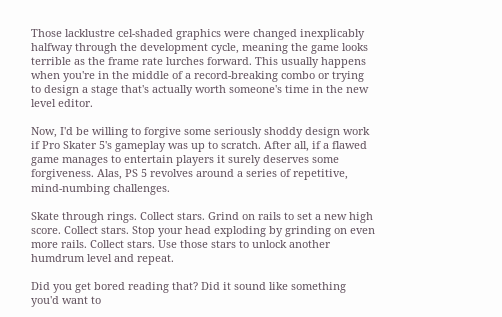Those lacklustre cel-shaded graphics were changed inexplicably halfway through the development cycle, meaning the game looks terrible as the frame rate lurches forward. This usually happens when you're in the middle of a record-breaking combo or trying to design a stage that's actually worth someone's time in the new level editor.

Now, I'd be willing to forgive some seriously shoddy design work if Pro Skater 5's gameplay was up to scratch. After all, if a flawed game manages to entertain players it surely deserves some forgiveness. Alas, PS 5 revolves around a series of repetitive, mind-numbing challenges.

Skate through rings. Collect stars. Grind on rails to set a new high score. Collect stars. Stop your head exploding by grinding on even more rails. Collect stars. Use those stars to unlock another humdrum level and repeat.

Did you get bored reading that? Did it sound like something you'd want to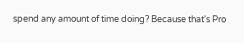spend any amount of time doing? Because that's Pro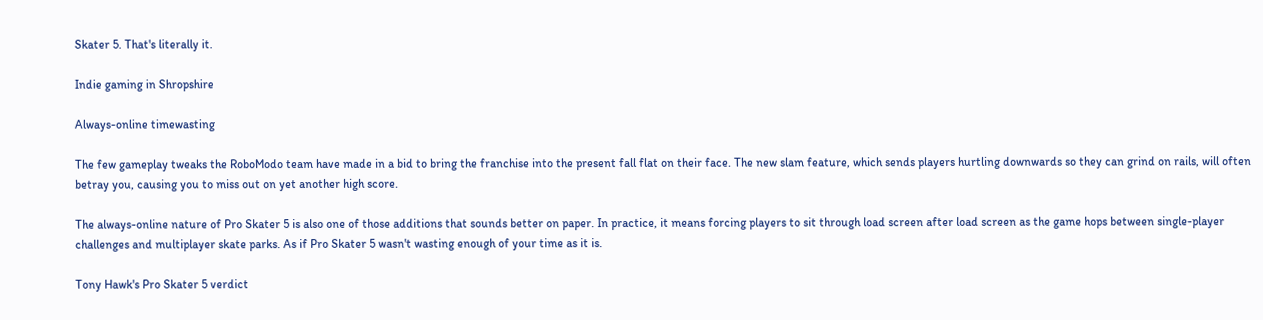Skater 5. That's literally it.

Indie gaming in Shropshire

Always-online timewasting

The few gameplay tweaks the RoboModo team have made in a bid to bring the franchise into the present fall flat on their face. The new slam feature, which sends players hurtling downwards so they can grind on rails, will often betray you, causing you to miss out on yet another high score.

The always-online nature of Pro Skater 5 is also one of those additions that sounds better on paper. In practice, it means forcing players to sit through load screen after load screen as the game hops between single-player challenges and multiplayer skate parks. As if Pro Skater 5 wasn't wasting enough of your time as it is.

Tony Hawk's Pro Skater 5 verdict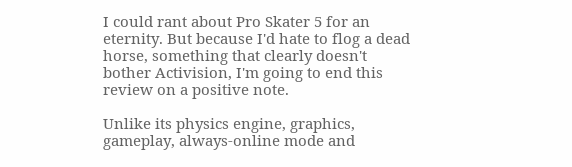I could rant about Pro Skater 5 for an eternity. But because I'd hate to flog a dead horse, something that clearly doesn't bother Activision, I'm going to end this review on a positive note.

Unlike its physics engine, graphics, gameplay, always-online mode and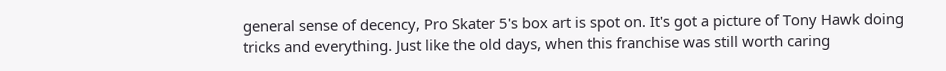general sense of decency, Pro Skater 5's box art is spot on. It's got a picture of Tony Hawk doing tricks and everything. Just like the old days, when this franchise was still worth caring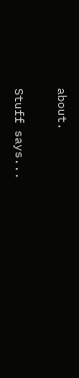about.

Stuff says...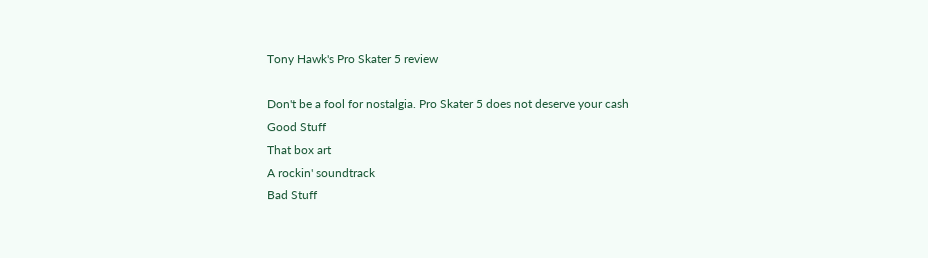Tony Hawk's Pro Skater 5 review

Don't be a fool for nostalgia. Pro Skater 5 does not deserve your cash
Good Stuff
That box art
A rockin' soundtrack
Bad Stuff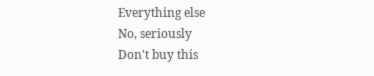Everything else
No, seriously
Don't buy this